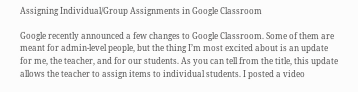Assigning Individual/Group Assignments in Google Classroom

Google recently announced a few changes to Google Classroom. Some of them are meant for admin-level people, but the thing I’m most excited about is an update for me, the teacher, and for our students. As you can tell from the title, this update allows the teacher to assign items to individual students. I posted a video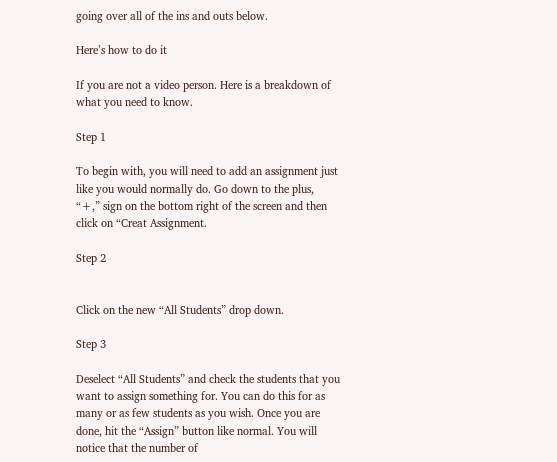going over all of the ins and outs below.

Here’s how to do it

If you are not a video person. Here is a breakdown of what you need to know.

Step 1

To begin with, you will need to add an assignment just like you would normally do. Go down to the plus, “+,” sign on the bottom right of the screen and then click on “Creat Assignment.

Step 2


Click on the new “All Students” drop down.

Step 3

Deselect “All Students” and check the students that you want to assign something for. You can do this for as many or as few students as you wish. Once you are done, hit the “Assign” button like normal. You will notice that the number of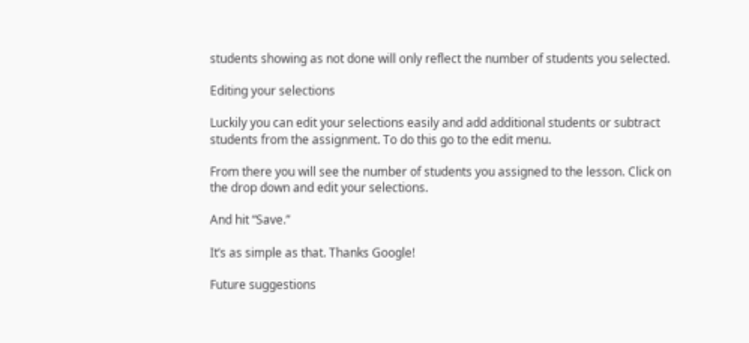students showing as not done will only reflect the number of students you selected.

Editing your selections

Luckily you can edit your selections easily and add additional students or subtract students from the assignment. To do this go to the edit menu.

From there you will see the number of students you assigned to the lesson. Click on the drop down and edit your selections.

And hit “Save.”

It’s as simple as that. Thanks Google!

Future suggestions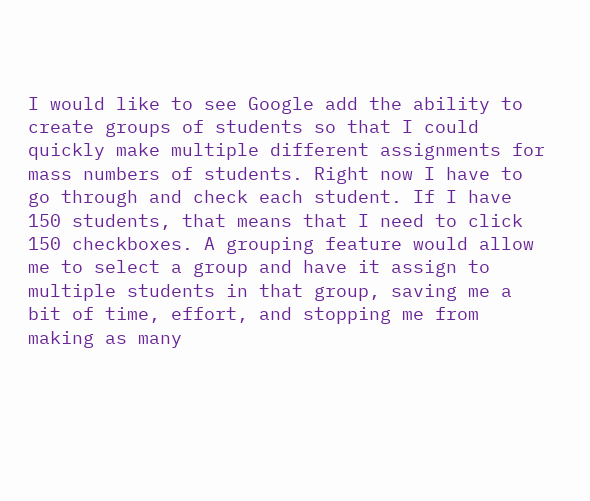I would like to see Google add the ability to create groups of students so that I could quickly make multiple different assignments for mass numbers of students. Right now I have to go through and check each student. If I have 150 students, that means that I need to click 150 checkboxes. A grouping feature would allow me to select a group and have it assign to multiple students in that group, saving me a bit of time, effort, and stopping me from making as many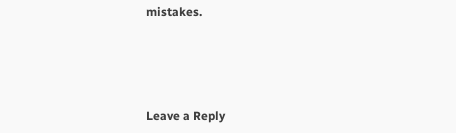mistakes.





Leave a Reply